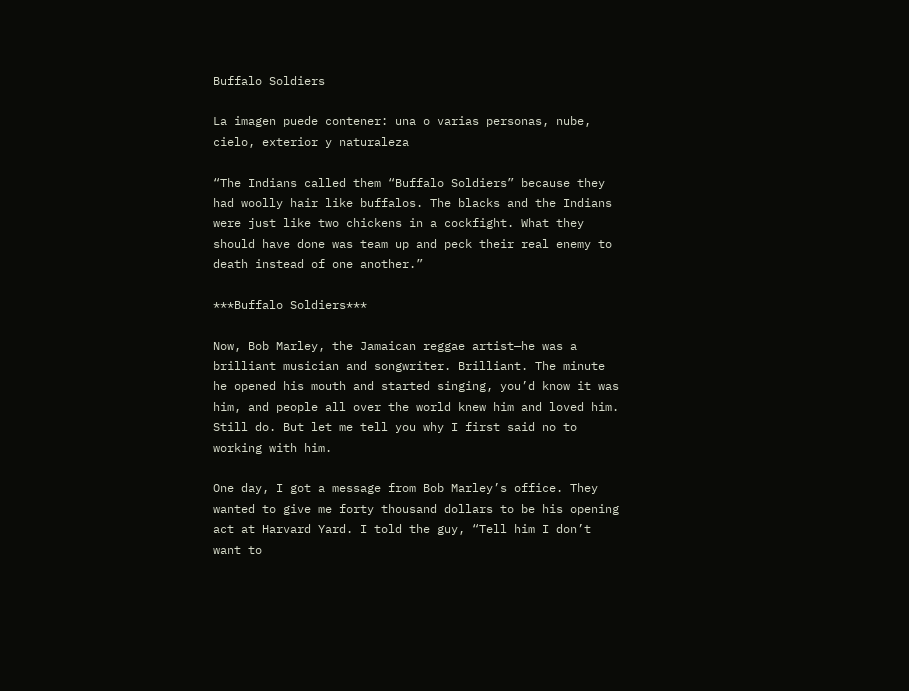Buffalo Soldiers

La imagen puede contener: una o varias personas, nube, cielo, exterior y naturaleza

“The Indians called them “Buffalo Soldiers” because they had woolly hair like buffalos. The blacks and the Indians were just like two chickens in a cockfight. What they should have done was team up and peck their real enemy to death instead of one another.”

***Buffalo Soldiers***

Now, Bob Marley, the Jamaican reggae artist—he was a brilliant musician and songwriter. Brilliant. The minute he opened his mouth and started singing, you’d know it was him, and people all over the world knew him and loved him. Still do. But let me tell you why I first said no to working with him.

One day, I got a message from Bob Marley’s office. They wanted to give me forty thousand dollars to be his opening act at Harvard Yard. I told the guy, “Tell him I don’t want to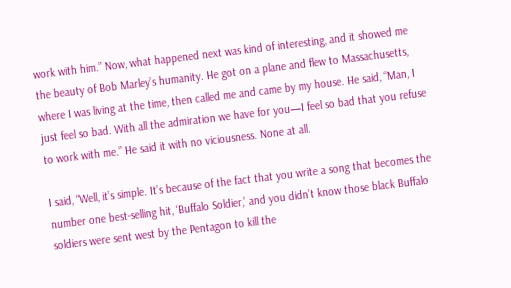work with him.” Now, what happened next was kind of interesting, and it showed me the beauty of Bob Marley’s humanity. He got on a plane and flew to Massachusetts, where I was living at the time, then called me and came by my house. He said, “Man, I just feel so bad. With all the admiration we have for you—I feel so bad that you refuse to work with me.” He said it with no viciousness. None at all.

I said, “Well, it’s simple. It’s because of the fact that you write a song that becomes the number one best-selling hit, ‘Buffalo Soldier,’ and you didn’t know those black Buffalo soldiers were sent west by the Pentagon to kill the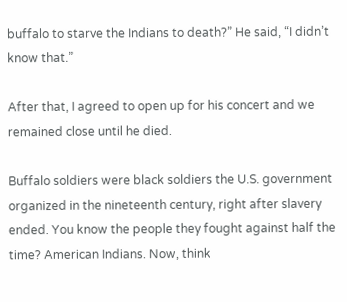buffalo to starve the Indians to death?” He said, “I didn’t know that.”

After that, I agreed to open up for his concert and we remained close until he died.

Buffalo soldiers were black soldiers the U.S. government organized in the nineteenth century, right after slavery ended. You know the people they fought against half the time? American Indians. Now, think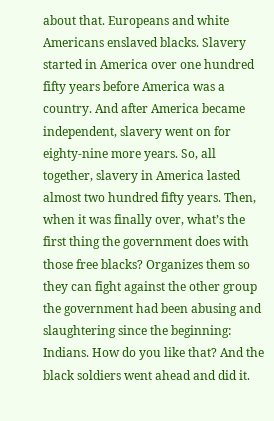about that. Europeans and white Americans enslaved blacks. Slavery started in America over one hundred fifty years before America was a country. And after America became independent, slavery went on for eighty-nine more years. So, all together, slavery in America lasted almost two hundred fifty years. Then, when it was finally over, what’s the first thing the government does with those free blacks? Organizes them so they can fight against the other group the government had been abusing and slaughtering since the beginning: Indians. How do you like that? And the black soldiers went ahead and did it.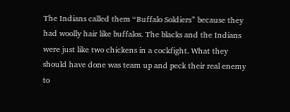The Indians called them “Buffalo Soldiers” because they had woolly hair like buffalos. The blacks and the Indians were just like two chickens in a cockfight. What they should have done was team up and peck their real enemy to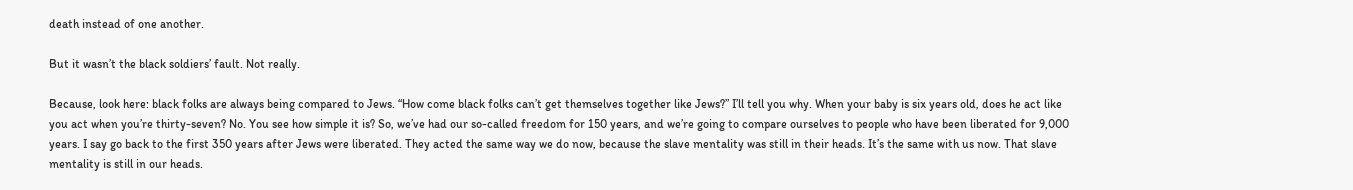death instead of one another.

But it wasn’t the black soldiers’ fault. Not really.

Because, look here: black folks are always being compared to Jews. “How come black folks can’t get themselves together like Jews?” I’ll tell you why. When your baby is six years old, does he act like you act when you’re thirty-seven? No. You see how simple it is? So, we’ve had our so-called freedom for 150 years, and we’re going to compare ourselves to people who have been liberated for 9,000 years. I say go back to the first 350 years after Jews were liberated. They acted the same way we do now, because the slave mentality was still in their heads. It’s the same with us now. That slave mentality is still in our heads.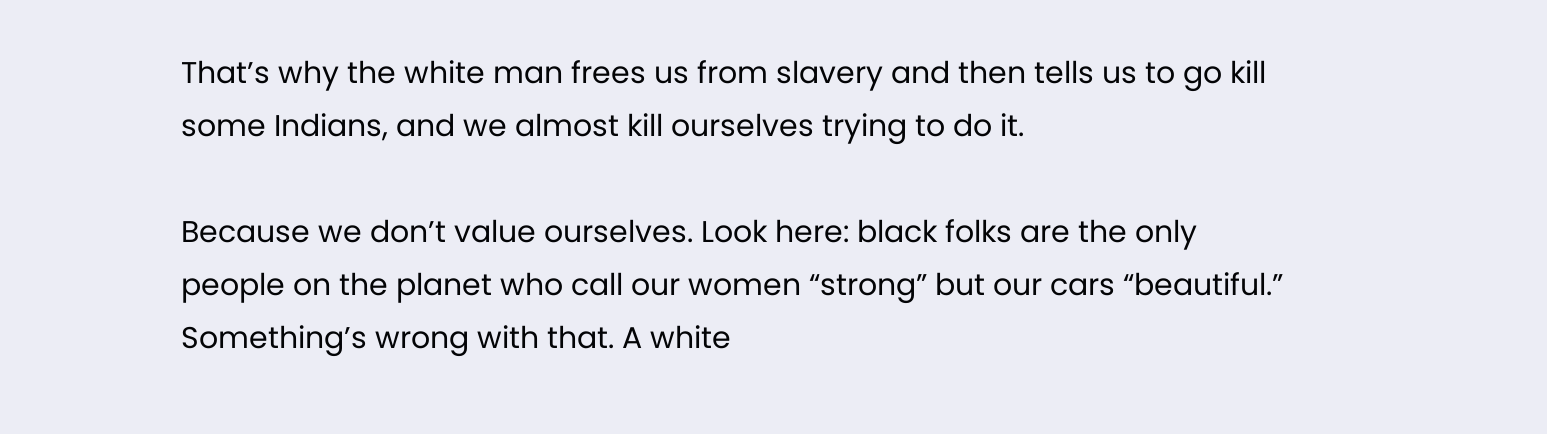That’s why the white man frees us from slavery and then tells us to go kill some Indians, and we almost kill ourselves trying to do it.

Because we don’t value ourselves. Look here: black folks are the only people on the planet who call our women “strong” but our cars “beautiful.” Something’s wrong with that. A white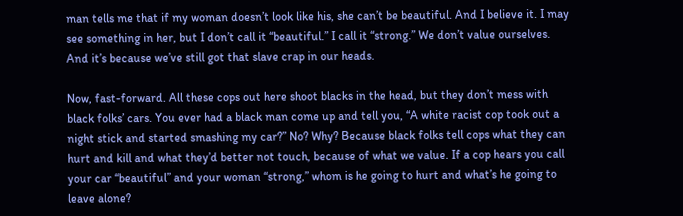man tells me that if my woman doesn’t look like his, she can’t be beautiful. And I believe it. I may see something in her, but I don’t call it “beautiful.” I call it “strong.” We don’t value ourselves. And it’s because we’ve still got that slave crap in our heads.

Now, fast-forward. All these cops out here shoot blacks in the head, but they don’t mess with black folks’ cars. You ever had a black man come up and tell you, “A white racist cop took out a night stick and started smashing my car?” No? Why? Because black folks tell cops what they can hurt and kill and what they’d better not touch, because of what we value. If a cop hears you call your car “beautiful” and your woman “strong,” whom is he going to hurt and what’s he going to leave alone?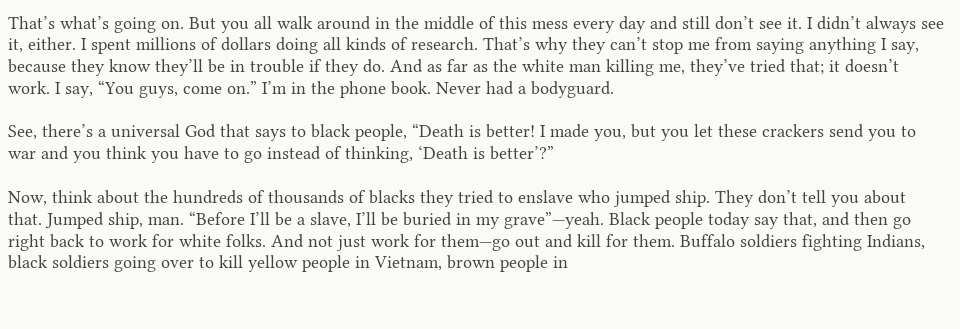That’s what’s going on. But you all walk around in the middle of this mess every day and still don’t see it. I didn’t always see it, either. I spent millions of dollars doing all kinds of research. That’s why they can’t stop me from saying anything I say, because they know they’ll be in trouble if they do. And as far as the white man killing me, they’ve tried that; it doesn’t work. I say, “You guys, come on.” I’m in the phone book. Never had a bodyguard.

See, there’s a universal God that says to black people, “Death is better! I made you, but you let these crackers send you to war and you think you have to go instead of thinking, ‘Death is better’?”

Now, think about the hundreds of thousands of blacks they tried to enslave who jumped ship. They don’t tell you about that. Jumped ship, man. “Before I’ll be a slave, I’ll be buried in my grave”—yeah. Black people today say that, and then go right back to work for white folks. And not just work for them—go out and kill for them. Buffalo soldiers fighting Indians, black soldiers going over to kill yellow people in Vietnam, brown people in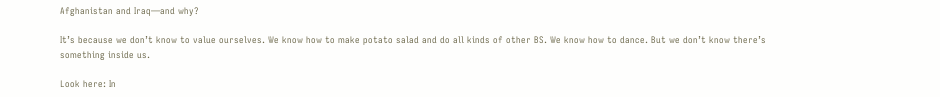Afghanistan and Iraq—and why?

It’s because we don’t know to value ourselves. We know how to make potato salad and do all kinds of other BS. We know how to dance. But we don’t know there’s something inside us.

Look here: In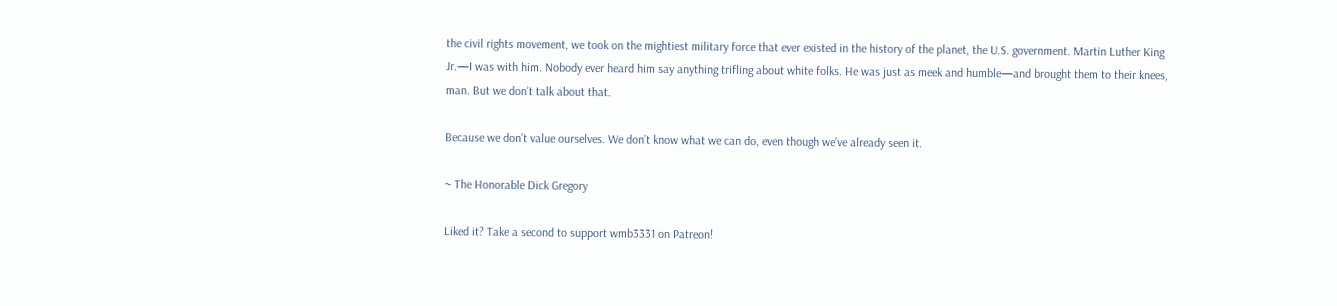the civil rights movement, we took on the mightiest military force that ever existed in the history of the planet, the U.S. government. Martin Luther King Jr.—I was with him. Nobody ever heard him say anything trifling about white folks. He was just as meek and humble—and brought them to their knees, man. But we don’t talk about that.

Because we don’t value ourselves. We don’t know what we can do, even though we’ve already seen it.

~ The Honorable Dick Gregory

Liked it? Take a second to support wmb3331 on Patreon!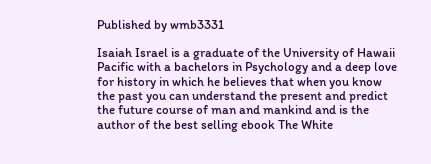Published by wmb3331

Isaiah Israel is a graduate of the University of Hawaii Pacific with a bachelors in Psychology and a deep love for history in which he believes that when you know the past you can understand the present and predict the future course of man and mankind and is the author of the best selling ebook The White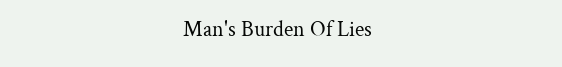Man's Burden Of Lies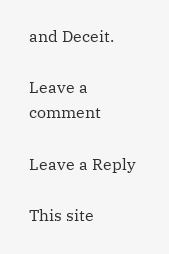and Deceit.

Leave a comment

Leave a Reply

This site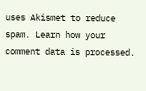uses Akismet to reduce spam. Learn how your comment data is processed.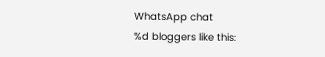WhatsApp chat
%d bloggers like this: